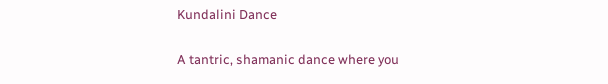Kundalini Dance


A tantric, shamanic dance where you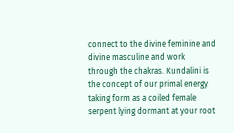connect to the divine feminine and divine masculine and work through the chakras. Kundalini is the concept of our primal energy taking form as a coiled female serpent lying dormant at your root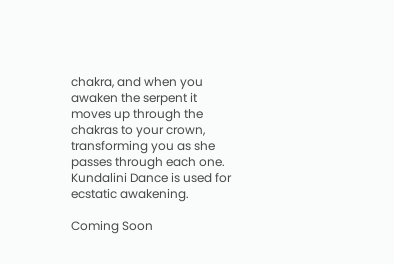chakra, and when you awaken the serpent it moves up through the chakras to your crown, transforming you as she passes through each one. Kundalini Dance is used for ecstatic awakening.

Coming Soon